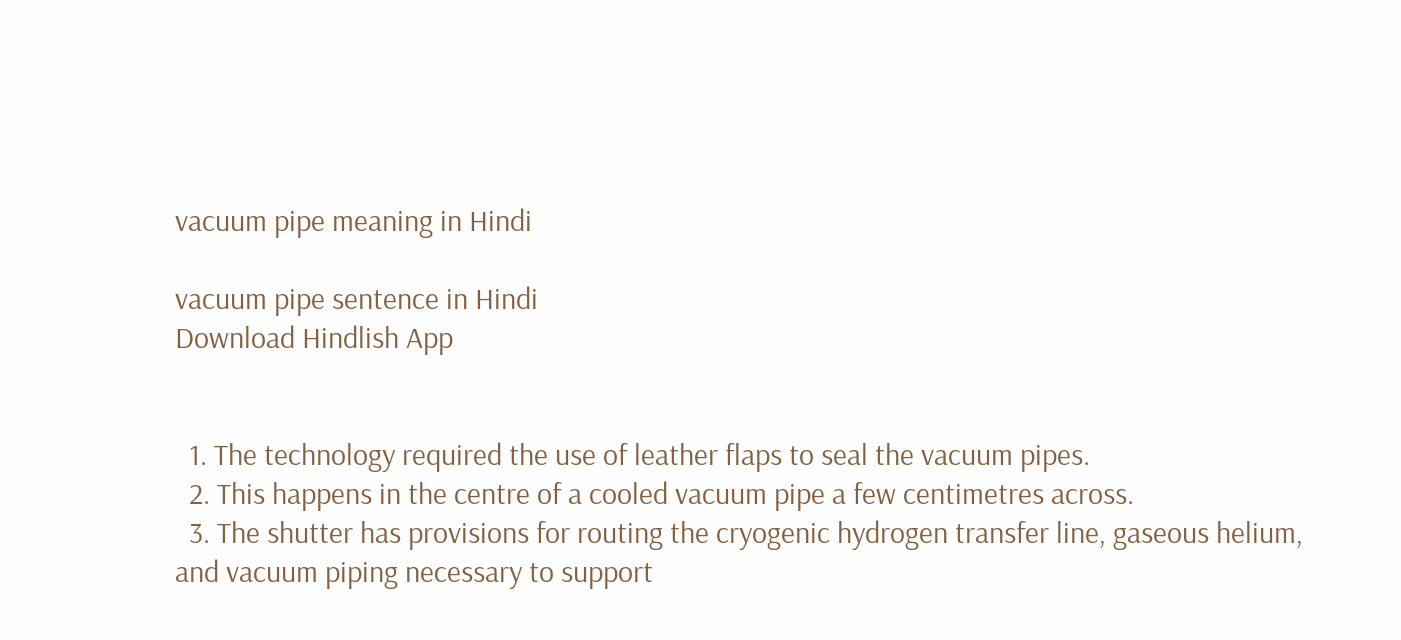vacuum pipe meaning in Hindi

vacuum pipe sentence in Hindi
Download Hindlish App


  1. The technology required the use of leather flaps to seal the vacuum pipes.
  2. This happens in the centre of a cooled vacuum pipe a few centimetres across.
  3. The shutter has provisions for routing the cryogenic hydrogen transfer line, gaseous helium, and vacuum piping necessary to support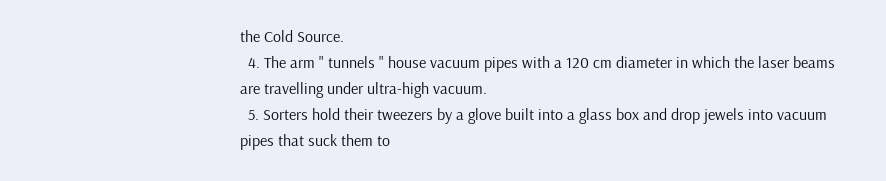the Cold Source.
  4. The arm " tunnels " house vacuum pipes with a 120 cm diameter in which the laser beams are travelling under ultra-high vacuum.
  5. Sorters hold their tweezers by a glove built into a glass box and drop jewels into vacuum pipes that suck them to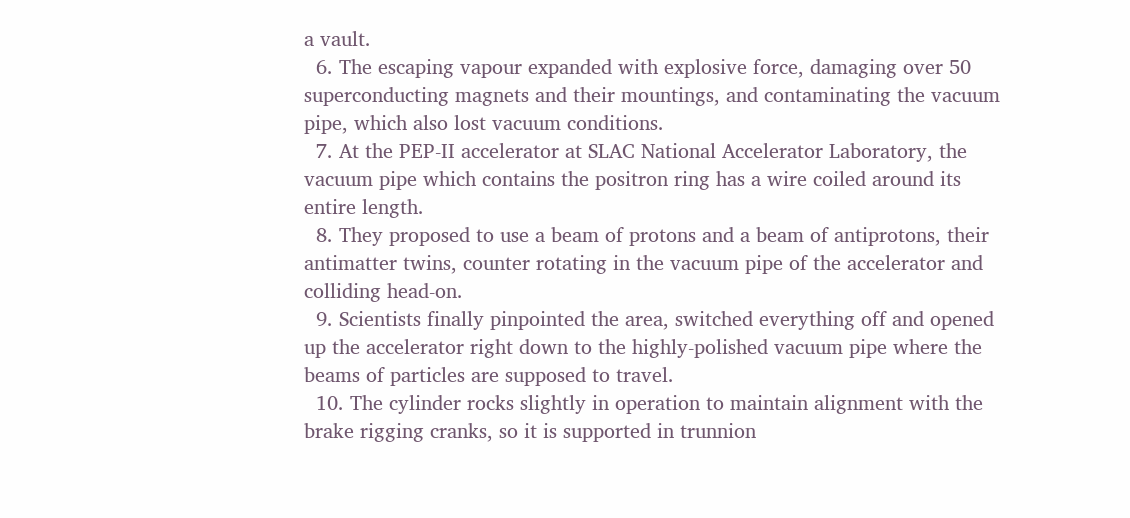a vault.
  6. The escaping vapour expanded with explosive force, damaging over 50 superconducting magnets and their mountings, and contaminating the vacuum pipe, which also lost vacuum conditions.
  7. At the PEP-II accelerator at SLAC National Accelerator Laboratory, the vacuum pipe which contains the positron ring has a wire coiled around its entire length.
  8. They proposed to use a beam of protons and a beam of antiprotons, their antimatter twins, counter rotating in the vacuum pipe of the accelerator and colliding head-on.
  9. Scientists finally pinpointed the area, switched everything off and opened up the accelerator right down to the highly-polished vacuum pipe where the beams of particles are supposed to travel.
  10. The cylinder rocks slightly in operation to maintain alignment with the brake rigging cranks, so it is supported in trunnion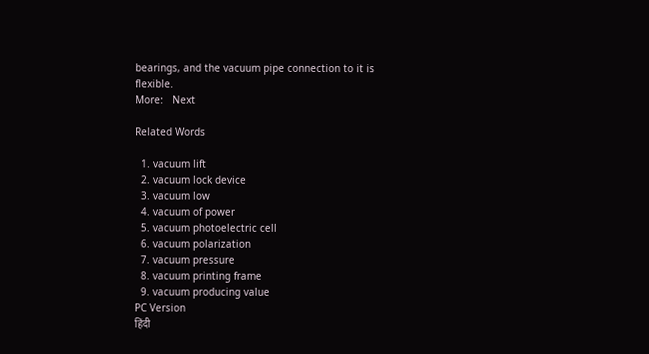bearings, and the vacuum pipe connection to it is flexible.
More:   Next

Related Words

  1. vacuum lift
  2. vacuum lock device
  3. vacuum low
  4. vacuum of power
  5. vacuum photoelectric cell
  6. vacuum polarization
  7. vacuum pressure
  8. vacuum printing frame
  9. vacuum producing value
PC Version
हिंदी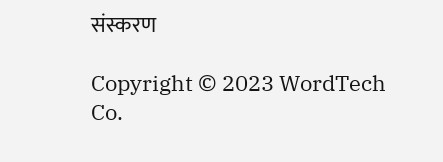संस्करण

Copyright © 2023 WordTech Co.